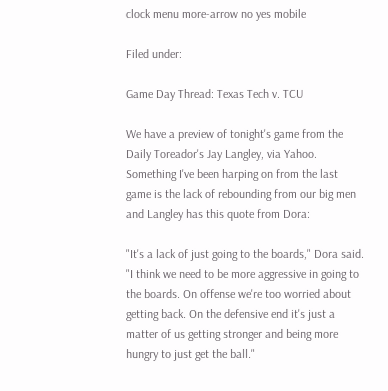clock menu more-arrow no yes mobile

Filed under:

Game Day Thread: Texas Tech v. TCU

We have a preview of tonight's game from the Daily Toreador's Jay Langley, via Yahoo.  Something I've been harping on from the last game is the lack of rebounding from our big men and Langley has this quote from Dora:

"It's a lack of just going to the boards," Dora said. "I think we need to be more aggressive in going to the boards. On offense we're too worried about getting back. On the defensive end it's just a matter of us getting stronger and being more hungry to just get the ball."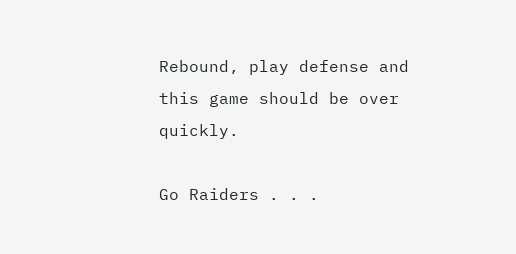Rebound, play defense and this game should be over quickly.

Go Raiders . . .